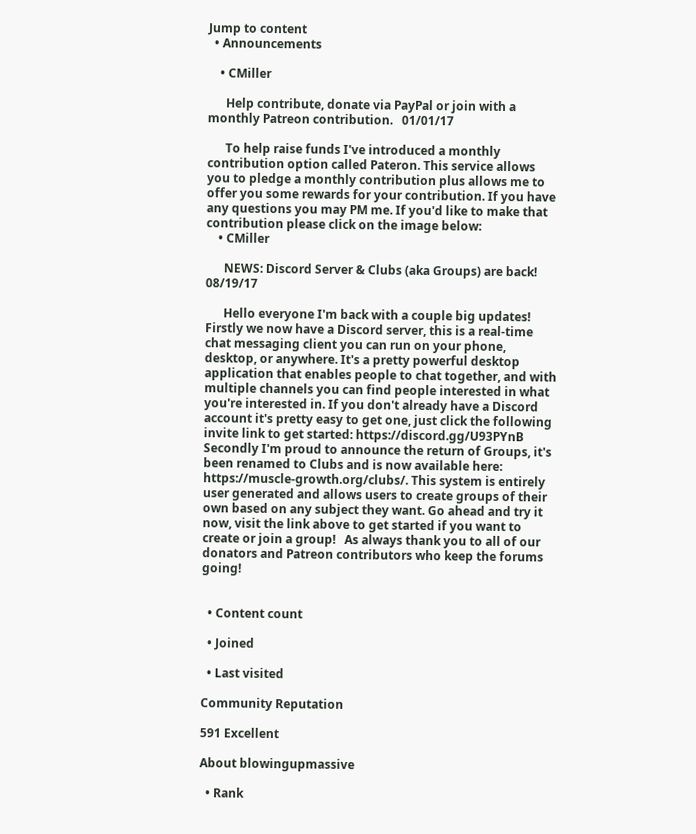Jump to content
  • Announcements

    • CMiller

      Help contribute, donate via PayPal or join with a monthly Patreon contribution.   01/01/17

      To help raise funds I've introduced a monthly contribution option called Pateron. This service allows you to pledge a monthly contribution plus allows me to offer you some rewards for your contribution. If you have any questions you may PM me. If you'd like to make that contribution please click on the image below:
    • CMiller

      NEWS: Discord Server & Clubs (aka Groups) are back!   08/19/17

      Hello everyone I'm back with a couple big updates! Firstly we now have a Discord server, this is a real-time chat messaging client you can run on your phone, desktop, or anywhere. It's a pretty powerful desktop application that enables people to chat together, and with multiple channels you can find people interested in what you're interested in. If you don't already have a Discord account it's pretty easy to get one, just click the following invite link to get started: https://discord.gg/U93PYnB Secondly I'm proud to announce the return of Groups, it's been renamed to Clubs and is now available here: https://muscle-growth.org/clubs/. This system is entirely user generated and allows users to create groups of their own based on any subject they want. Go ahead and try it now, visit the link above to get started if you want to create or join a group!   As always thank you to all of our donators and Patreon contributors who keep the forums going!


  • Content count

  • Joined

  • Last visited

Community Reputation

591 Excellent

About blowingupmassive

  • Rank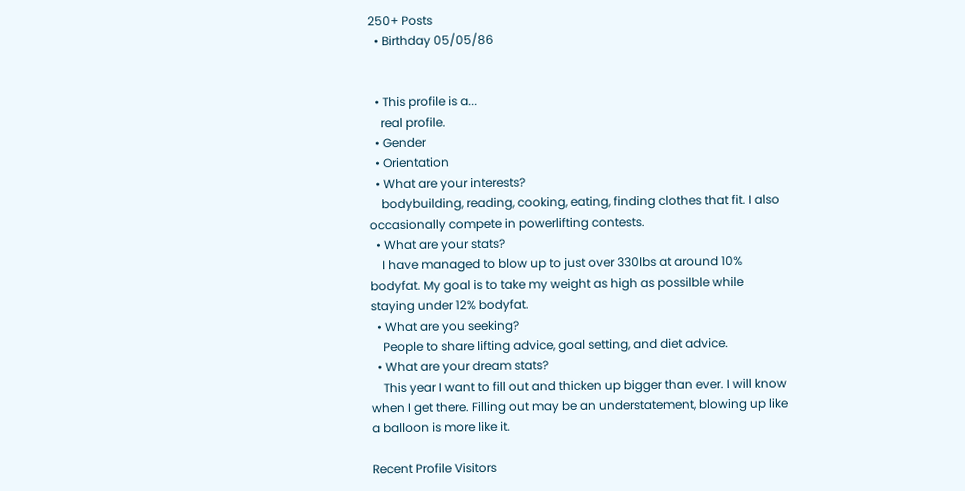250+ Posts
  • Birthday 05/05/86


  • This profile is a...
    real profile.
  • Gender
  • Orientation
  • What are your interests?
    bodybuilding, reading, cooking, eating, finding clothes that fit. I also occasionally compete in powerlifting contests.
  • What are your stats?
    I have managed to blow up to just over 330lbs at around 10% bodyfat. My goal is to take my weight as high as possilble while staying under 12% bodyfat.
  • What are you seeking?
    People to share lifting advice, goal setting, and diet advice.
  • What are your dream stats?
    This year I want to fill out and thicken up bigger than ever. I will know when I get there. Filling out may be an understatement, blowing up like a balloon is more like it.

Recent Profile Visitors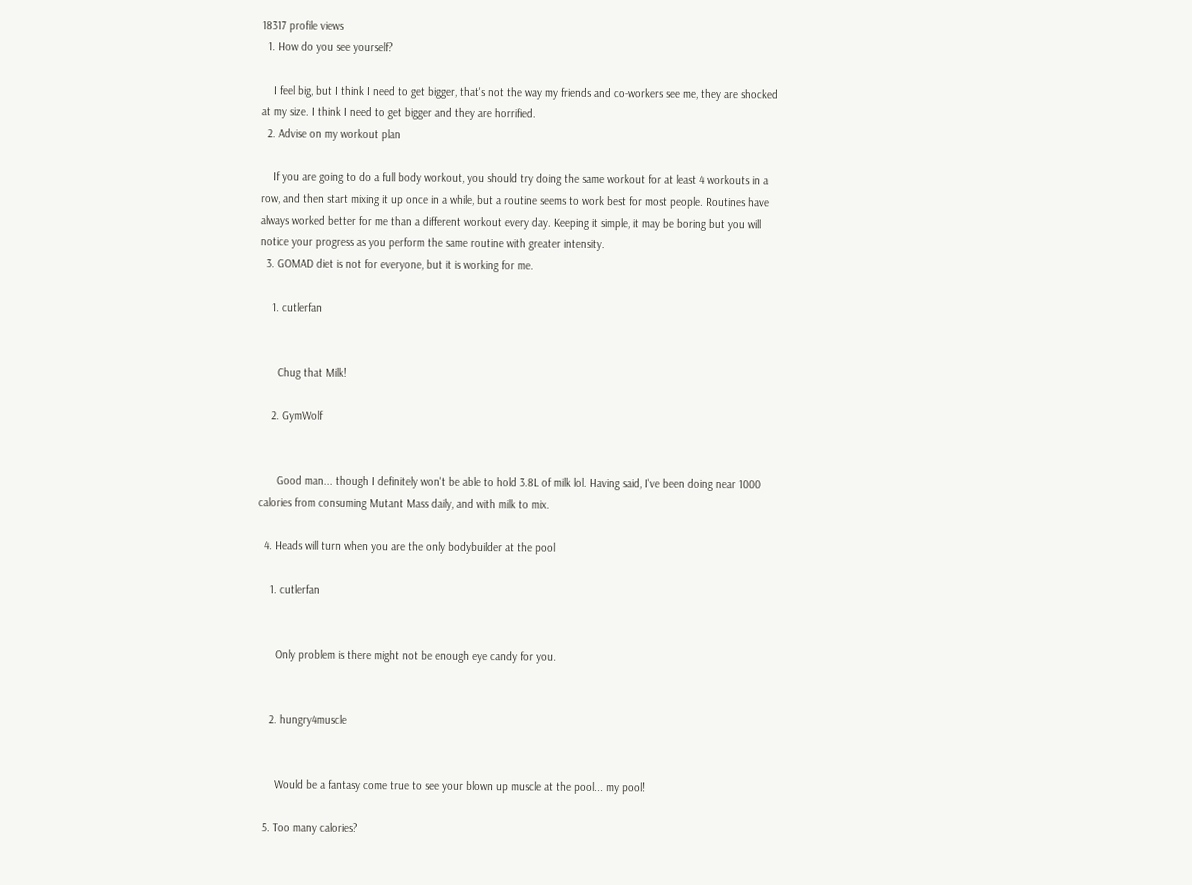18317 profile views
  1. How do you see yourself?

    I feel big, but I think I need to get bigger, that's not the way my friends and co-workers see me, they are shocked at my size. I think I need to get bigger and they are horrified.
  2. Advise on my workout plan

    If you are going to do a full body workout, you should try doing the same workout for at least 4 workouts in a row, and then start mixing it up once in a while, but a routine seems to work best for most people. Routines have always worked better for me than a different workout every day. Keeping it simple, it may be boring but you will notice your progress as you perform the same routine with greater intensity.
  3. GOMAD diet is not for everyone, but it is working for me.

    1. cutlerfan


      Chug that Milk!

    2. GymWolf


      Good man... though I definitely won't be able to hold 3.8L of milk lol. Having said, I've been doing near 1000 calories from consuming Mutant Mass daily, and with milk to mix.

  4. Heads will turn when you are the only bodybuilder at the pool

    1. cutlerfan


      Only problem is there might not be enough eye candy for you.


    2. hungry4muscle


      Would be a fantasy come true to see your blown up muscle at the pool... my pool!

  5. Too many calories?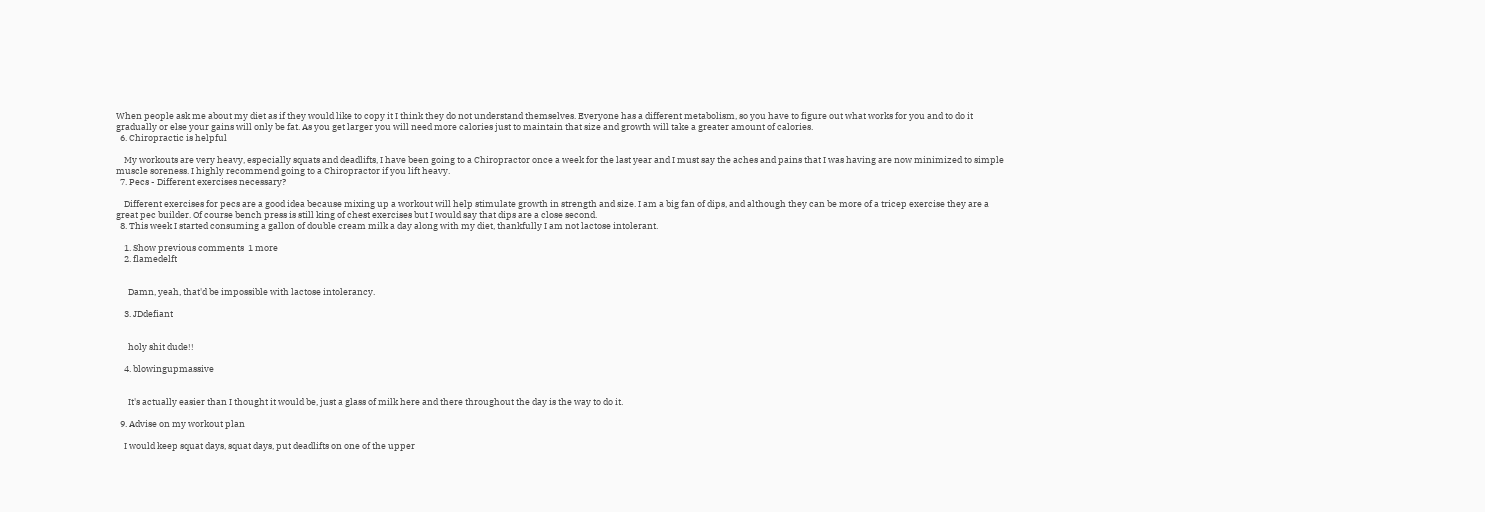When people ask me about my diet as if they would like to copy it I think they do not understand themselves. Everyone has a different metabolism, so you have to figure out what works for you and to do it gradually or else your gains will only be fat. As you get larger you will need more calories just to maintain that size and growth will take a greater amount of calories.
  6. Chiropractic is helpful

    My workouts are very heavy, especially squats and deadlifts, I have been going to a Chiropractor once a week for the last year and I must say the aches and pains that I was having are now minimized to simple muscle soreness. I highly recommend going to a Chiropractor if you lift heavy.
  7. Pecs - Different exercises necessary?

    Different exercises for pecs are a good idea because mixing up a workout will help stimulate growth in strength and size. I am a big fan of dips, and although they can be more of a tricep exercise they are a great pec builder. Of course bench press is still king of chest exercises but I would say that dips are a close second.
  8. This week I started consuming a gallon of double cream milk a day along with my diet, thankfully I am not lactose intolerant.

    1. Show previous comments  1 more
    2. flamedelft


      Damn, yeah, that'd be impossible with lactose intolerancy.

    3. JDdefiant


      holy shit dude!!

    4. blowingupmassive


      It's actually easier than I thought it would be, just a glass of milk here and there throughout the day is the way to do it.

  9. Advise on my workout plan

    I would keep squat days, squat days, put deadlifts on one of the upper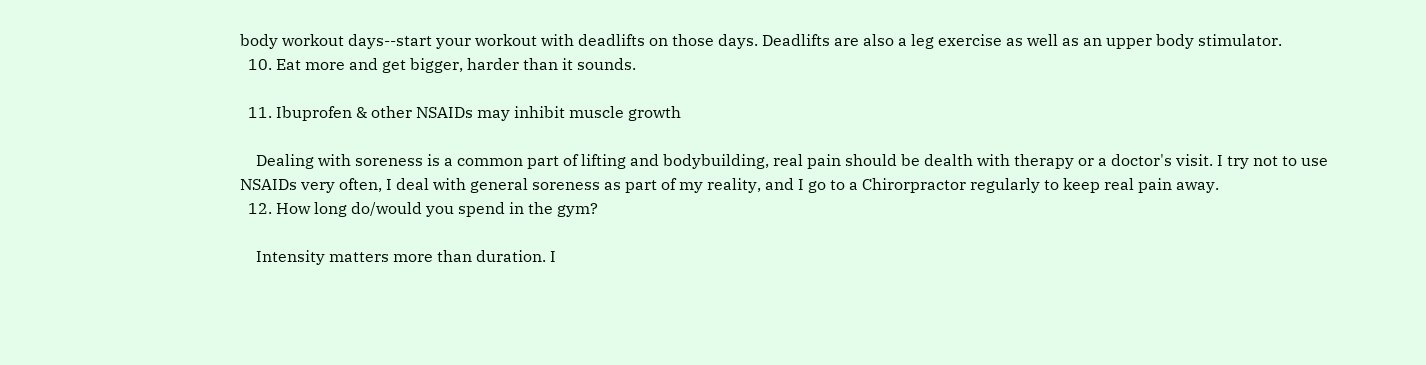body workout days--start your workout with deadlifts on those days. Deadlifts are also a leg exercise as well as an upper body stimulator.
  10. Eat more and get bigger, harder than it sounds.

  11. Ibuprofen & other NSAIDs may inhibit muscle growth

    Dealing with soreness is a common part of lifting and bodybuilding, real pain should be dealth with therapy or a doctor's visit. I try not to use NSAIDs very often, I deal with general soreness as part of my reality, and I go to a Chirorpractor regularly to keep real pain away.
  12. How long do/would you spend in the gym?

    Intensity matters more than duration. I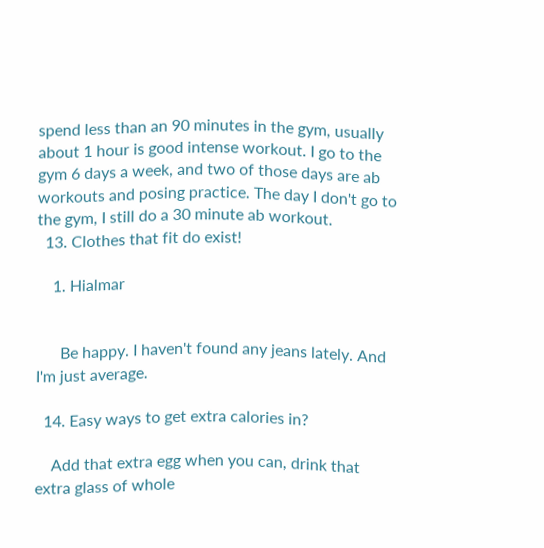spend less than an 90 minutes in the gym, usually about 1 hour is good intense workout. I go to the gym 6 days a week, and two of those days are ab workouts and posing practice. The day I don't go to the gym, I still do a 30 minute ab workout.
  13. Clothes that fit do exist!

    1. Hialmar


      Be happy. I haven't found any jeans lately. And I'm just average.

  14. Easy ways to get extra calories in?

    Add that extra egg when you can, drink that extra glass of whole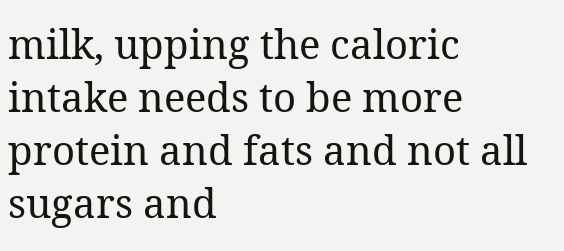milk, upping the caloric intake needs to be more protein and fats and not all sugars and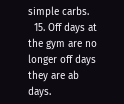simple carbs.
  15. Off days at the gym are no longer off days they are ab days.